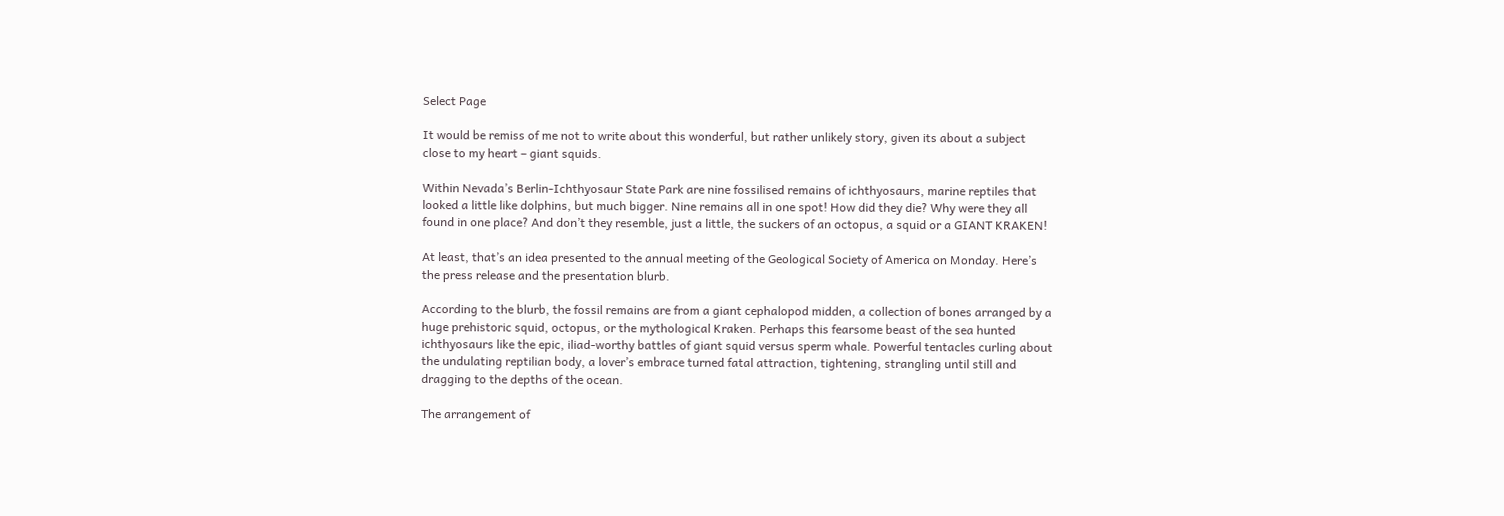Select Page

It would be remiss of me not to write about this wonderful, but rather unlikely story, given its about a subject close to my heart – giant squids.

Within Nevada’s Berlin-Ichthyosaur State Park are nine fossilised remains of ichthyosaurs, marine reptiles that looked a little like dolphins, but much bigger. Nine remains all in one spot! How did they die? Why were they all found in one place? And don’t they resemble, just a little, the suckers of an octopus, a squid or a GIANT KRAKEN!

At least, that’s an idea presented to the annual meeting of the Geological Society of America on Monday. Here’s the press release and the presentation blurb.

According to the blurb, the fossil remains are from a giant cephalopod midden, a collection of bones arranged by a huge prehistoric squid, octopus, or the mythological Kraken. Perhaps this fearsome beast of the sea hunted ichthyosaurs like the epic, iliad-worthy battles of giant squid versus sperm whale. Powerful tentacles curling about the undulating reptilian body, a lover’s embrace turned fatal attraction, tightening, strangling until still and dragging to the depths of the ocean.

The arrangement of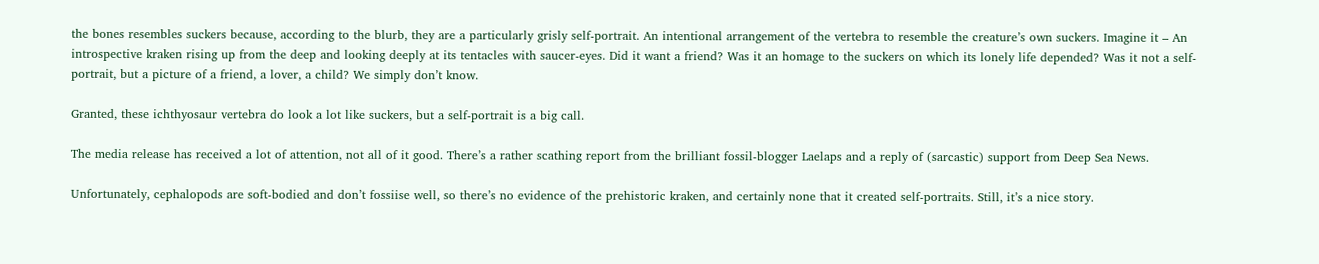the bones resembles suckers because, according to the blurb, they are a particularly grisly self-portrait. An intentional arrangement of the vertebra to resemble the creature’s own suckers. Imagine it – An introspective kraken rising up from the deep and looking deeply at its tentacles with saucer-eyes. Did it want a friend? Was it an homage to the suckers on which its lonely life depended? Was it not a self-portrait, but a picture of a friend, a lover, a child? We simply don’t know.

Granted, these ichthyosaur vertebra do look a lot like suckers, but a self-portrait is a big call.

The media release has received a lot of attention, not all of it good. There’s a rather scathing report from the brilliant fossil-blogger Laelaps and a reply of (sarcastic) support from Deep Sea News.

Unfortunately, cephalopods are soft-bodied and don’t fossiise well, so there’s no evidence of the prehistoric kraken, and certainly none that it created self-portraits. Still, it’s a nice story.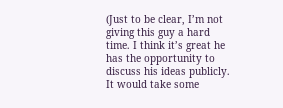(Just to be clear, I’m not giving this guy a hard time. I think it’s great he has the opportunity to discuss his ideas publicly. It would take some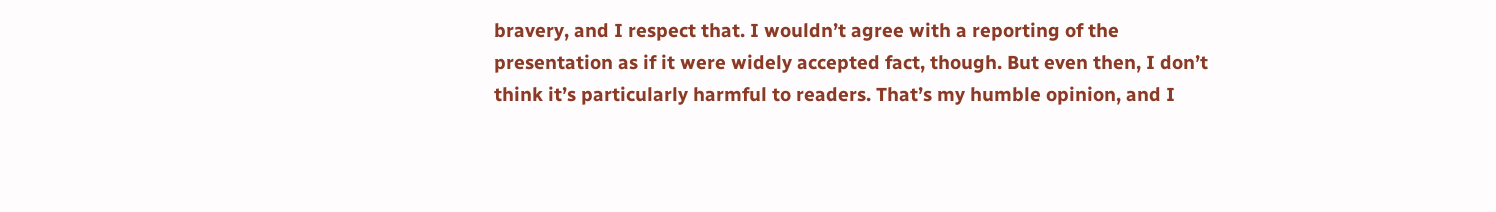bravery, and I respect that. I wouldn’t agree with a reporting of the presentation as if it were widely accepted fact, though. But even then, I don’t think it’s particularly harmful to readers. That’s my humble opinion, and I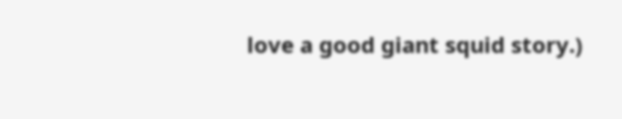love a good giant squid story.)